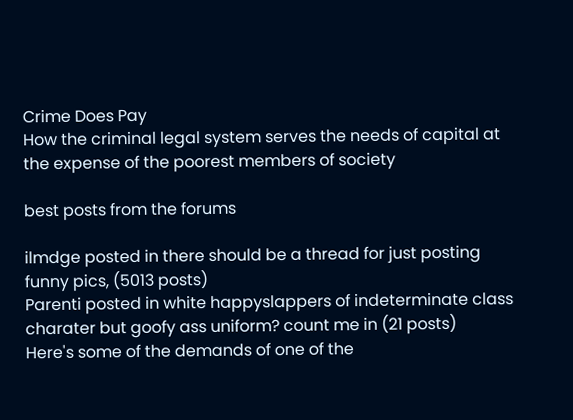Crime Does Pay
How the criminal legal system serves the needs of capital at the expense of the poorest members of society

best posts from the forums

ilmdge posted in there should be a thread for just posting funny pics, (5013 posts)
Parenti posted in white happyslappers of indeterminate class charater but goofy ass uniform? count me in (21 posts)
Here's some of the demands of one of the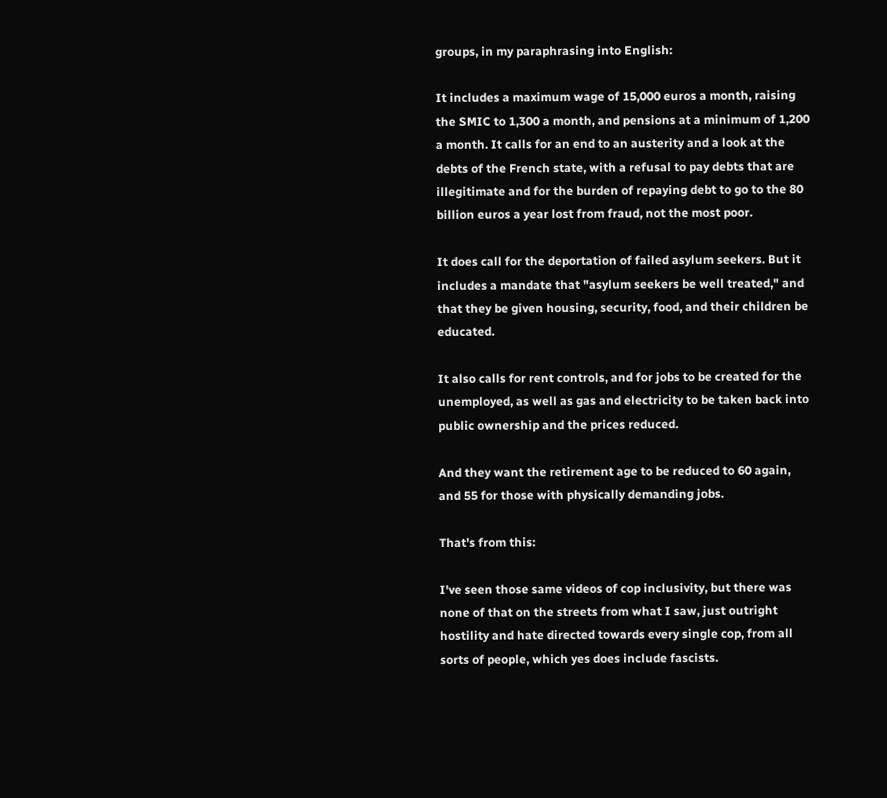groups, in my paraphrasing into English:

It includes a maximum wage of 15,000 euros a month, raising the SMIC to 1,300 a month, and pensions at a minimum of 1,200 a month. It calls for an end to an austerity and a look at the debts of the French state, with a refusal to pay debts that are illegitimate and for the burden of repaying debt to go to the 80 billion euros a year lost from fraud, not the most poor.

It does call for the deportation of failed asylum seekers. But it includes a mandate that "asylum seekers be well treated," and that they be given housing, security, food, and their children be educated.

It also calls for rent controls, and for jobs to be created for the unemployed, as well as gas and electricity to be taken back into public ownership and the prices reduced.

And they want the retirement age to be reduced to 60 again, and 55 for those with physically demanding jobs.

That's from this:

I've seen those same videos of cop inclusivity, but there was none of that on the streets from what I saw, just outright hostility and hate directed towards every single cop, from all sorts of people, which yes does include fascists.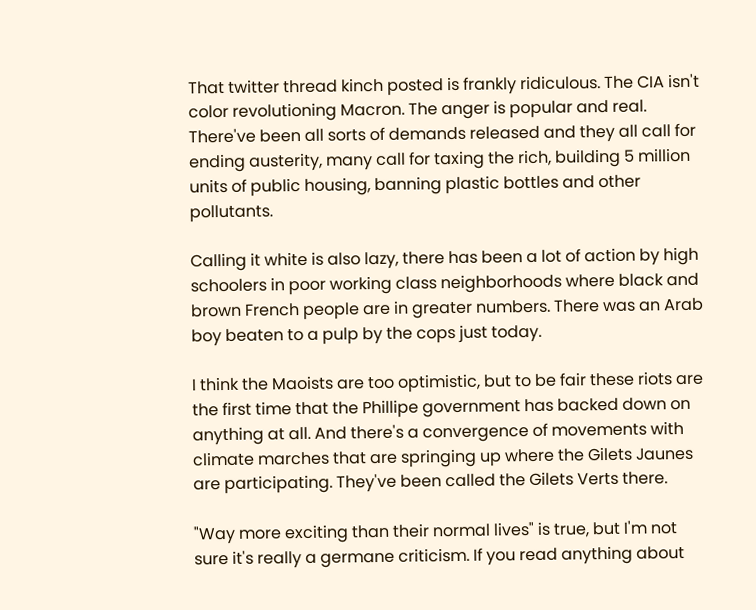That twitter thread kinch posted is frankly ridiculous. The CIA isn't color revolutioning Macron. The anger is popular and real. There've been all sorts of demands released and they all call for ending austerity, many call for taxing the rich, building 5 million units of public housing, banning plastic bottles and other pollutants.

Calling it white is also lazy, there has been a lot of action by high schoolers in poor working class neighborhoods where black and brown French people are in greater numbers. There was an Arab boy beaten to a pulp by the cops just today.

I think the Maoists are too optimistic, but to be fair these riots are the first time that the Phillipe government has backed down on anything at all. And there's a convergence of movements with climate marches that are springing up where the Gilets Jaunes are participating. They've been called the Gilets Verts there.

"Way more exciting than their normal lives" is true, but I'm not sure it's really a germane criticism. If you read anything about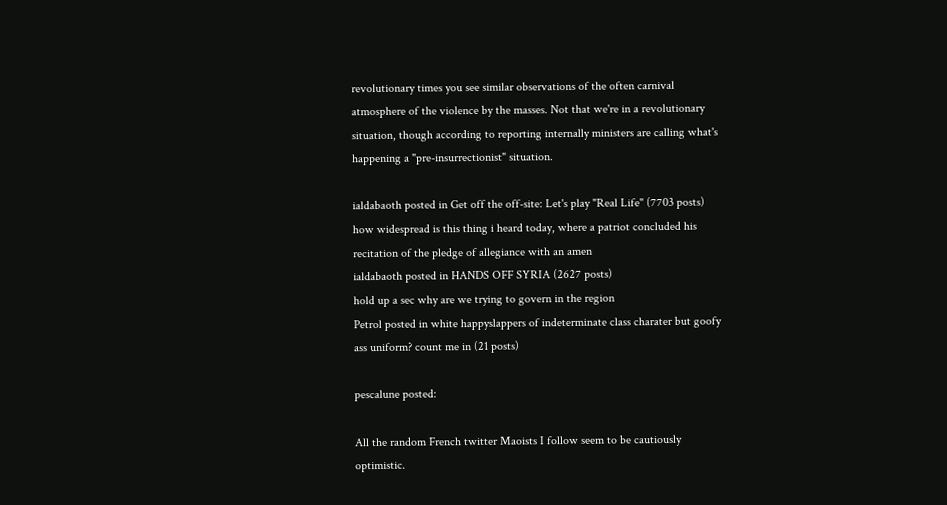revolutionary times you see similar observations of the often carnival atmosphere of the violence by the masses. Not that we're in a revolutionary situation, though according to reporting internally ministers are calling what's happening a "pre-insurrectionist" situation.

ialdabaoth posted in Get off the off-site: Let's play "Real Life" (7703 posts)
how widespread is this thing i heard today, where a patriot concluded his recitation of the pledge of allegiance with an amen
ialdabaoth posted in HANDS OFF SYRIA (2627 posts)
hold up a sec why are we trying to govern in the region
Petrol posted in white happyslappers of indeterminate class charater but goofy ass uniform? count me in (21 posts)

pescalune posted:

All the random French twitter Maoists I follow seem to be cautiously optimistic.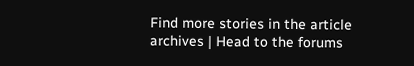Find more stories in the article archives | Head to the forums